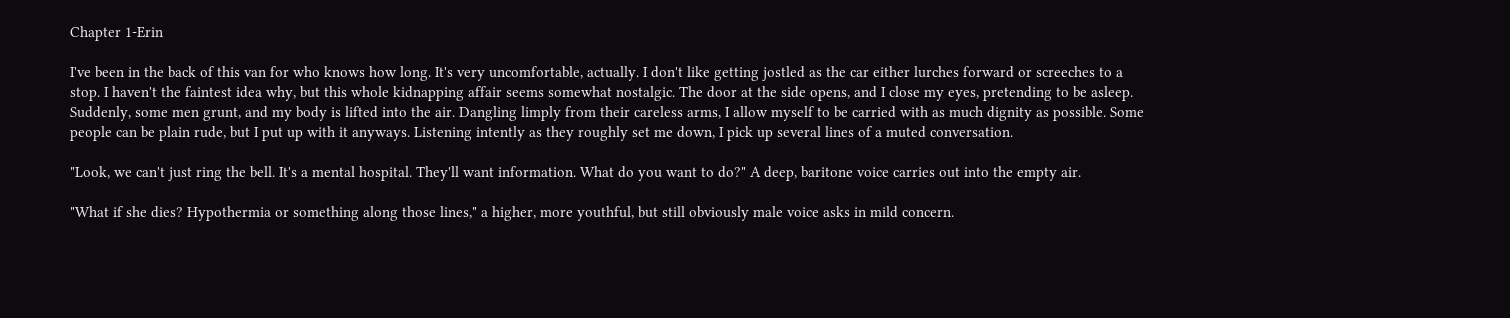Chapter 1-Erin

I've been in the back of this van for who knows how long. It's very uncomfortable, actually. I don't like getting jostled as the car either lurches forward or screeches to a stop. I haven't the faintest idea why, but this whole kidnapping affair seems somewhat nostalgic. The door at the side opens, and I close my eyes, pretending to be asleep. Suddenly, some men grunt, and my body is lifted into the air. Dangling limply from their careless arms, I allow myself to be carried with as much dignity as possible. Some people can be plain rude, but I put up with it anyways. Listening intently as they roughly set me down, I pick up several lines of a muted conversation.

"Look, we can't just ring the bell. It's a mental hospital. They'll want information. What do you want to do?" A deep, baritone voice carries out into the empty air.

"What if she dies? Hypothermia or something along those lines," a higher, more youthful, but still obviously male voice asks in mild concern.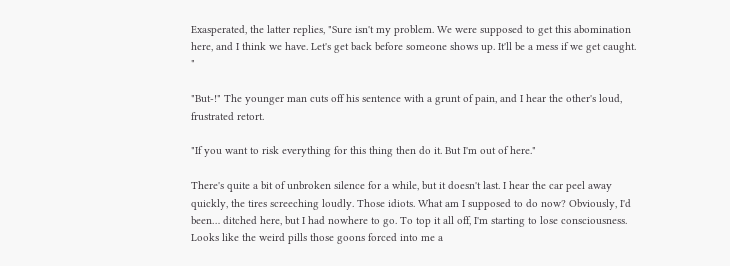Exasperated, the latter replies, "Sure isn't my problem. We were supposed to get this abomination here, and I think we have. Let's get back before someone shows up. It'll be a mess if we get caught. "

"But-!" The younger man cuts off his sentence with a grunt of pain, and I hear the other's loud, frustrated retort.

"If you want to risk everything for this thing then do it. But I'm out of here."

There's quite a bit of unbroken silence for a while, but it doesn't last. I hear the car peel away quickly, the tires screeching loudly. Those idiots. What am I supposed to do now? Obviously, I'd been… ditched here, but I had nowhere to go. To top it all off, I'm starting to lose consciousness. Looks like the weird pills those goons forced into me a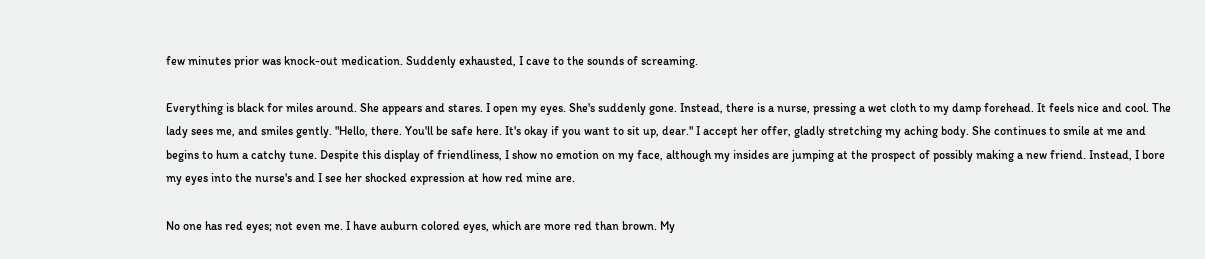few minutes prior was knock-out medication. Suddenly exhausted, I cave to the sounds of screaming.

Everything is black for miles around. She appears and stares. I open my eyes. She's suddenly gone. Instead, there is a nurse, pressing a wet cloth to my damp forehead. It feels nice and cool. The lady sees me, and smiles gently. "Hello, there. You'll be safe here. It's okay if you want to sit up, dear." I accept her offer, gladly stretching my aching body. She continues to smile at me and begins to hum a catchy tune. Despite this display of friendliness, I show no emotion on my face, although my insides are jumping at the prospect of possibly making a new friend. Instead, I bore my eyes into the nurse's and I see her shocked expression at how red mine are.

No one has red eyes; not even me. I have auburn colored eyes, which are more red than brown. My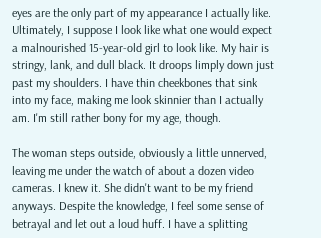eyes are the only part of my appearance I actually like. Ultimately, I suppose I look like what one would expect a malnourished 15-year-old girl to look like. My hair is stringy, lank, and dull black. It droops limply down just past my shoulders. I have thin cheekbones that sink into my face, making me look skinnier than I actually am. I'm still rather bony for my age, though.

The woman steps outside, obviously a little unnerved, leaving me under the watch of about a dozen video cameras. I knew it. She didn't want to be my friend anyways. Despite the knowledge, I feel some sense of betrayal and let out a loud huff. I have a splitting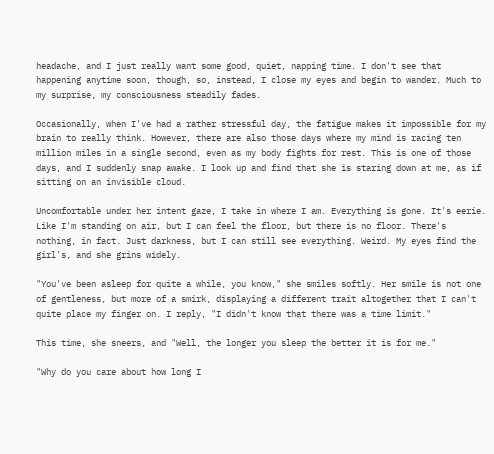headache, and I just really want some good, quiet, napping time. I don't see that happening anytime soon, though, so, instead, I close my eyes and begin to wander. Much to my surprise, my consciousness steadily fades.

Occasionally, when I've had a rather stressful day, the fatigue makes it impossible for my brain to really think. However, there are also those days where my mind is racing ten million miles in a single second, even as my body fights for rest. This is one of those days, and I suddenly snap awake. I look up and find that she is staring down at me, as if sitting on an invisible cloud.

Uncomfortable under her intent gaze, I take in where I am. Everything is gone. It's eerie. Like I'm standing on air, but I can feel the floor, but there is no floor. There's nothing, in fact. Just darkness, but I can still see everything. Weird. My eyes find the girl's, and she grins widely.

"You've been asleep for quite a while, you know," she smiles softly. Her smile is not one of gentleness, but more of a smirk, displaying a different trait altogether that I can't quite place my finger on. I reply, "I didn't know that there was a time limit."

This time, she sneers, and "Well, the longer you sleep the better it is for me."

"Why do you care about how long I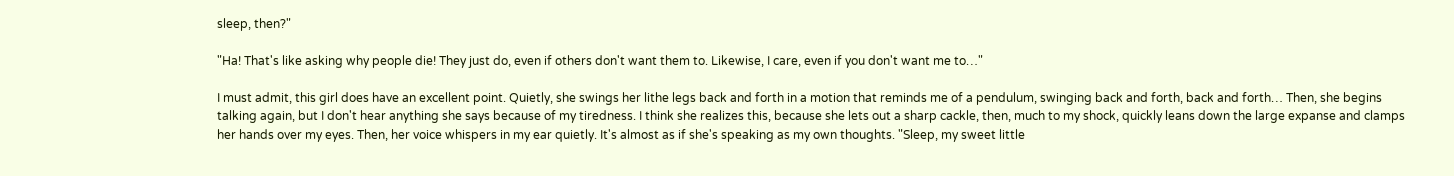sleep, then?"

"Ha! That's like asking why people die! They just do, even if others don't want them to. Likewise, I care, even if you don't want me to…"

I must admit, this girl does have an excellent point. Quietly, she swings her lithe legs back and forth in a motion that reminds me of a pendulum, swinging back and forth, back and forth… Then, she begins talking again, but I don't hear anything she says because of my tiredness. I think she realizes this, because she lets out a sharp cackle, then, much to my shock, quickly leans down the large expanse and clamps her hands over my eyes. Then, her voice whispers in my ear quietly. It's almost as if she's speaking as my own thoughts. "Sleep, my sweet little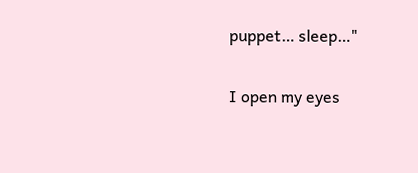puppet… sleep…"

I open my eyes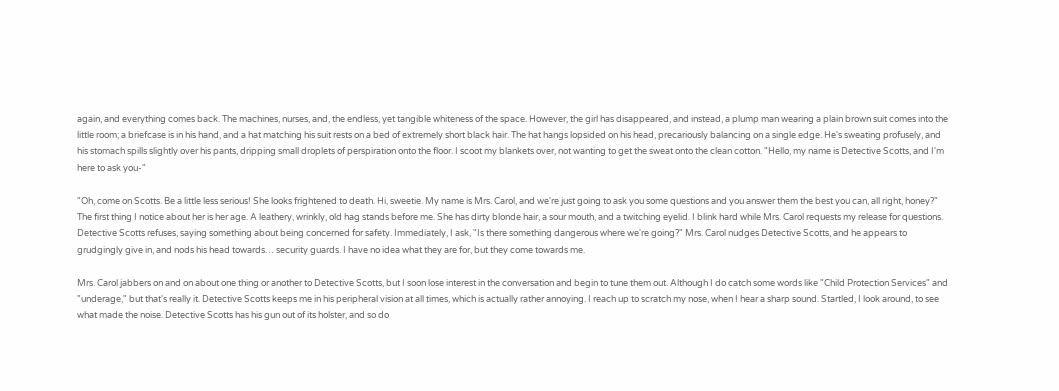again, and everything comes back. The machines, nurses, and, the endless, yet tangible whiteness of the space. However, the girl has disappeared, and instead, a plump man wearing a plain brown suit comes into the little room; a briefcase is in his hand, and a hat matching his suit rests on a bed of extremely short black hair. The hat hangs lopsided on his head, precariously balancing on a single edge. He's sweating profusely, and his stomach spills slightly over his pants, dripping small droplets of perspiration onto the floor. I scoot my blankets over, not wanting to get the sweat onto the clean cotton. "Hello, my name is Detective Scotts, and I'm here to ask you-"

"Oh, come on Scotts. Be a little less serious! She looks frightened to death. Hi, sweetie. My name is Mrs. Carol, and we're just going to ask you some questions and you answer them the best you can, all right, honey?" The first thing I notice about her is her age. A leathery, wrinkly, old hag stands before me. She has dirty blonde hair, a sour mouth, and a twitching eyelid. I blink hard while Mrs. Carol requests my release for questions. Detective Scotts refuses, saying something about being concerned for safety. Immediately, I ask, "Is there something dangerous where we're going?" Mrs. Carol nudges Detective Scotts, and he appears to grudgingly give in, and nods his head towards… security guards. I have no idea what they are for, but they come towards me.

Mrs. Carol jabbers on and on about one thing or another to Detective Scotts, but I soon lose interest in the conversation and begin to tune them out. Although I do catch some words like "Child Protection Services" and "underage," but that's really it. Detective Scotts keeps me in his peripheral vision at all times, which is actually rather annoying. I reach up to scratch my nose, when I hear a sharp sound. Startled, I look around, to see what made the noise. Detective Scotts has his gun out of its holster, and so do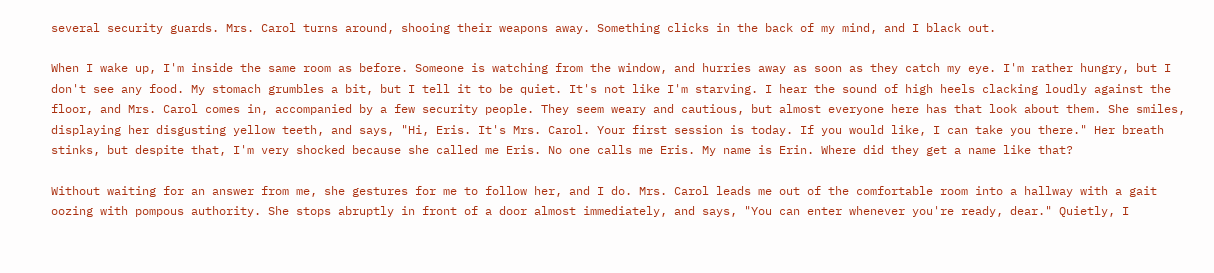several security guards. Mrs. Carol turns around, shooing their weapons away. Something clicks in the back of my mind, and I black out.

When I wake up, I'm inside the same room as before. Someone is watching from the window, and hurries away as soon as they catch my eye. I'm rather hungry, but I don't see any food. My stomach grumbles a bit, but I tell it to be quiet. It's not like I'm starving. I hear the sound of high heels clacking loudly against the floor, and Mrs. Carol comes in, accompanied by a few security people. They seem weary and cautious, but almost everyone here has that look about them. She smiles, displaying her disgusting yellow teeth, and says, "Hi, Eris. It's Mrs. Carol. Your first session is today. If you would like, I can take you there." Her breath stinks, but despite that, I'm very shocked because she called me Eris. No one calls me Eris. My name is Erin. Where did they get a name like that?

Without waiting for an answer from me, she gestures for me to follow her, and I do. Mrs. Carol leads me out of the comfortable room into a hallway with a gait oozing with pompous authority. She stops abruptly in front of a door almost immediately, and says, "You can enter whenever you're ready, dear." Quietly, I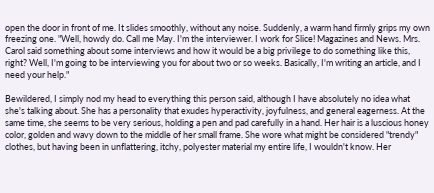open the door in front of me. It slides smoothly, without any noise. Suddenly, a warm hand firmly grips my own freezing one. "Well, howdy do. Call me May. I'm the interviewer. I work for Slice! Magazines and News. Mrs. Carol said something about some interviews and how it would be a big privilege to do something like this, right? Well, I'm going to be interviewing you for about two or so weeks. Basically, I'm writing an article, and I need your help."

Bewildered, I simply nod my head to everything this person said, although I have absolutely no idea what she's talking about. She has a personality that exudes hyperactivity, joyfulness, and general eagerness. At the same time, she seems to be very serious, holding a pen and pad carefully in a hand. Her hair is a luscious honey color, golden and wavy down to the middle of her small frame. She wore what might be considered "trendy" clothes, but having been in unflattering, itchy, polyester material my entire life, I wouldn't know. Her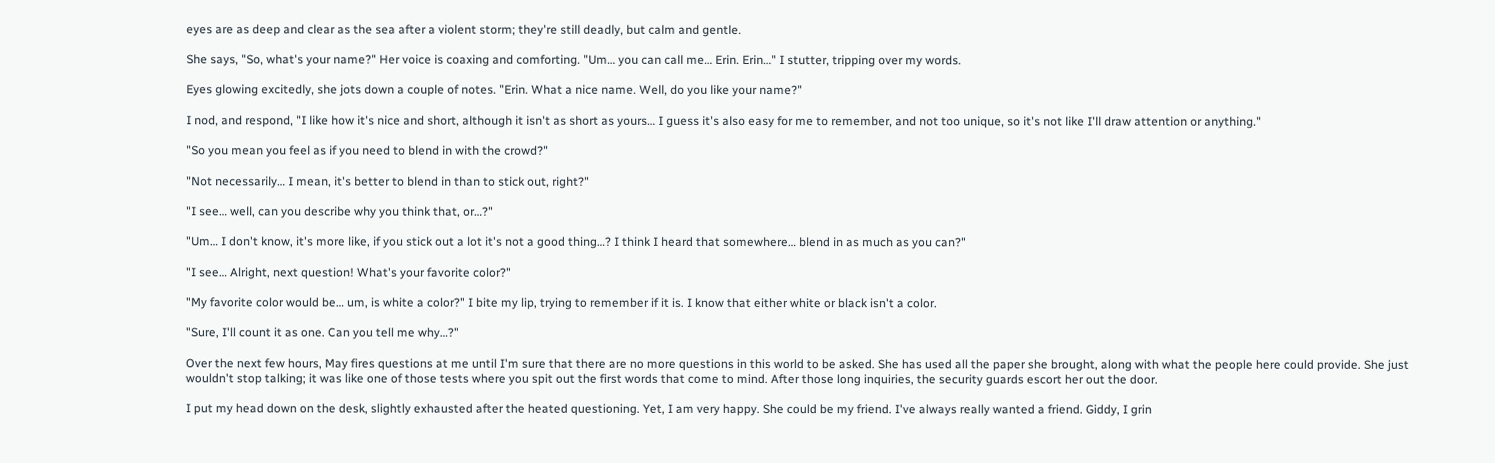eyes are as deep and clear as the sea after a violent storm; they're still deadly, but calm and gentle.

She says, "So, what's your name?" Her voice is coaxing and comforting. "Um… you can call me… Erin. Erin…" I stutter, tripping over my words.

Eyes glowing excitedly, she jots down a couple of notes. "Erin. What a nice name. Well, do you like your name?"

I nod, and respond, "I like how it's nice and short, although it isn't as short as yours… I guess it's also easy for me to remember, and not too unique, so it's not like I'll draw attention or anything."

"So you mean you feel as if you need to blend in with the crowd?"

"Not necessarily… I mean, it's better to blend in than to stick out, right?"

"I see… well, can you describe why you think that, or…?"

"Um… I don't know, it's more like, if you stick out a lot it's not a good thing…? I think I heard that somewhere… blend in as much as you can?"

"I see… Alright, next question! What's your favorite color?"

"My favorite color would be… um, is white a color?" I bite my lip, trying to remember if it is. I know that either white or black isn't a color.

"Sure, I'll count it as one. Can you tell me why…?"

Over the next few hours, May fires questions at me until I'm sure that there are no more questions in this world to be asked. She has used all the paper she brought, along with what the people here could provide. She just wouldn't stop talking; it was like one of those tests where you spit out the first words that come to mind. After those long inquiries, the security guards escort her out the door.

I put my head down on the desk, slightly exhausted after the heated questioning. Yet, I am very happy. She could be my friend. I've always really wanted a friend. Giddy, I grin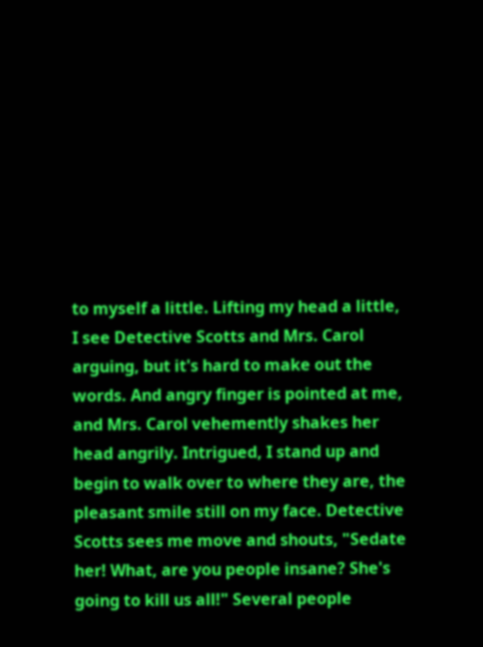to myself a little. Lifting my head a little, I see Detective Scotts and Mrs. Carol arguing, but it's hard to make out the words. And angry finger is pointed at me, and Mrs. Carol vehemently shakes her head angrily. Intrigued, I stand up and begin to walk over to where they are, the pleasant smile still on my face. Detective Scotts sees me move and shouts, "Sedate her! What, are you people insane? She's going to kill us all!" Several people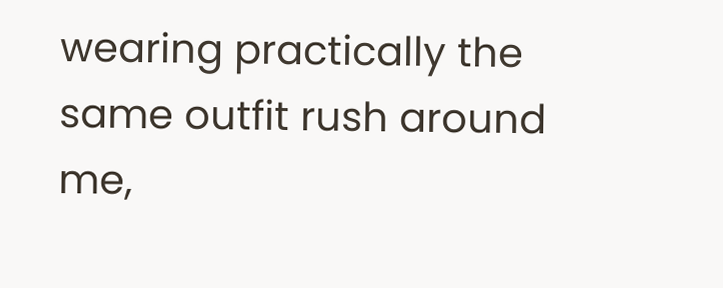wearing practically the same outfit rush around me,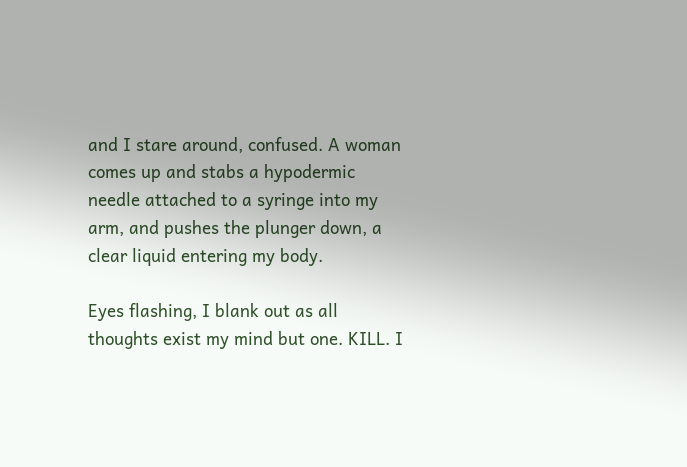and I stare around, confused. A woman comes up and stabs a hypodermic needle attached to a syringe into my arm, and pushes the plunger down, a clear liquid entering my body.

Eyes flashing, I blank out as all thoughts exist my mind but one. KILL. I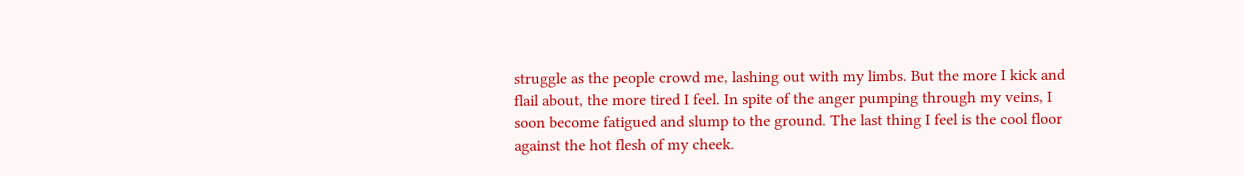struggle as the people crowd me, lashing out with my limbs. But the more I kick and flail about, the more tired I feel. In spite of the anger pumping through my veins, I soon become fatigued and slump to the ground. The last thing I feel is the cool floor against the hot flesh of my cheek.